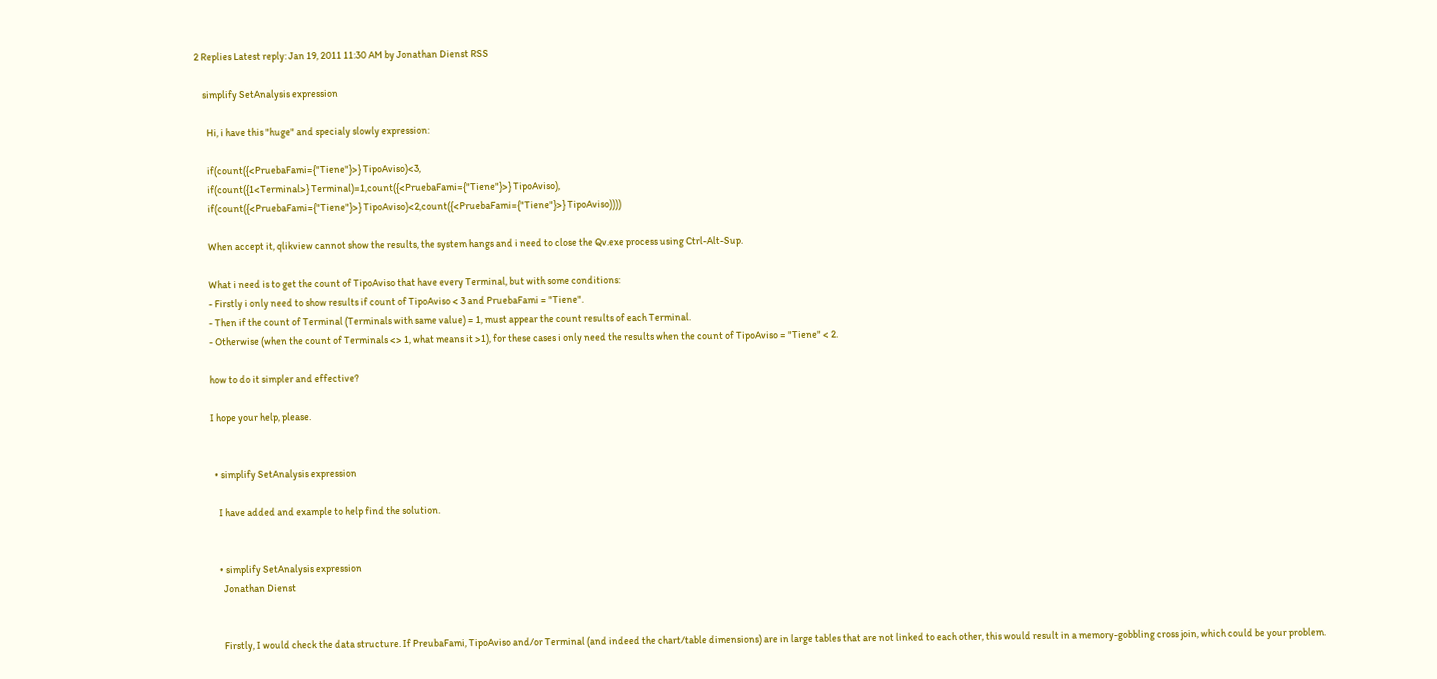2 Replies Latest reply: Jan 19, 2011 11:30 AM by Jonathan Dienst RSS

    simplify SetAnalysis expression

      Hi, i have this "huge" and specialy slowly expression:

      if(count({<PruebaFami={"Tiene"}>} TipoAviso)<3,
      if(count({1<Terminal>} Terminal)=1,count({<PruebaFami={"Tiene"}>} TipoAviso),
      if(count({<PruebaFami={"Tiene"}>} TipoAviso)<2,count({<PruebaFami={"Tiene"}>} TipoAviso))))

      When accept it, qlikview cannot show the results, the system hangs and i need to close the Qv.exe process using Ctrl-Alt-Sup.

      What i need is to get the count of TipoAviso that have every Terminal, but with some conditions:
      - Firstly i only need to show results if count of TipoAviso < 3 and PruebaFami = "Tiene".
      - Then if the count of Terminal (Terminals with same value) = 1, must appear the count results of each Terminal.
      - Otherwise (when the count of Terminals <> 1, what means it >1), for these cases i only need the results when the count of TipoAviso = "Tiene" < 2.

      how to do it simpler and effective?

      I hope your help, please.


        • simplify SetAnalysis expression

          I have added and example to help find the solution.


          • simplify SetAnalysis expression
            Jonathan Dienst


            Firstly, I would check the data structure. If PreubaFami, TipoAviso and/or Terminal (and indeed the chart/table dimensions) are in large tables that are not linked to each other, this would result in a memory-gobbling cross join, which could be your problem.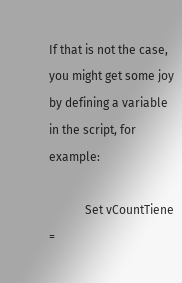If that is not the case, you might get some joy by defining a variable in the script, for example:

            Set vCountTiene =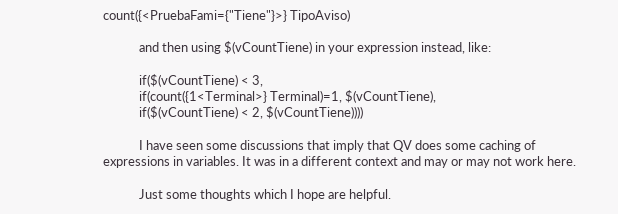count({<PruebaFami={"Tiene"}>} TipoAviso)

            and then using $(vCountTiene) in your expression instead, like:

            if($(vCountTiene) < 3,
            if(count({1<Terminal>} Terminal)=1, $(vCountTiene),
            if($(vCountTiene) < 2, $(vCountTiene))))

            I have seen some discussions that imply that QV does some caching of expressions in variables. It was in a different context and may or may not work here.

            Just some thoughts which I hope are helpful.